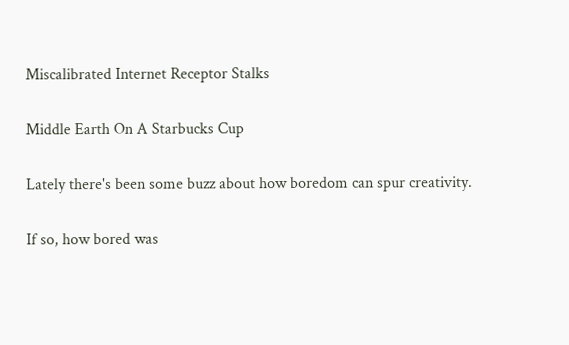Miscalibrated Internet Receptor Stalks

Middle Earth On A Starbucks Cup

Lately there's been some buzz about how boredom can spur creativity.

If so, how bored was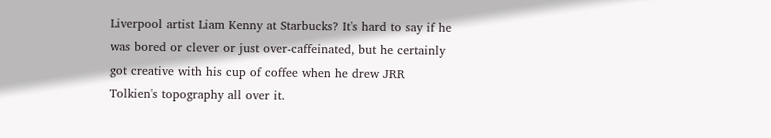Liverpool artist Liam Kenny at Starbucks? It's hard to say if he was bored or clever or just over-caffeinated, but he certainly got creative with his cup of coffee when he drew JRR Tolkien's topography all over it.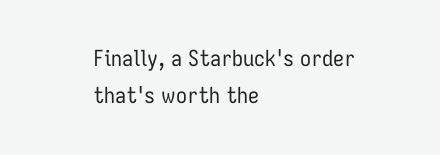Finally, a Starbuck's order that's worth the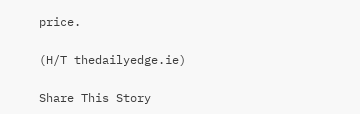price.

(H/T thedailyedge.ie)

Share This Story